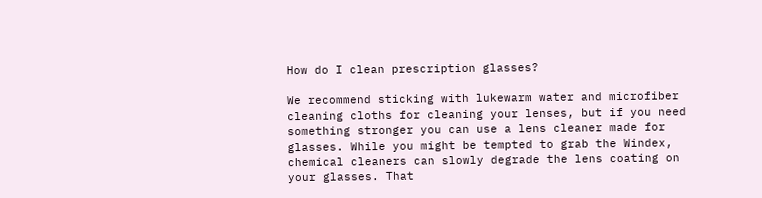How do I clean prescription glasses?

We recommend sticking with lukewarm water and microfiber cleaning cloths for cleaning your lenses, but if you need something stronger you can use a lens cleaner made for glasses. While you might be tempted to grab the Windex, chemical cleaners can slowly degrade the lens coating on your glasses. That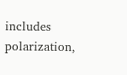includes polarization,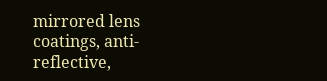mirrored lens coatings, anti-reflective,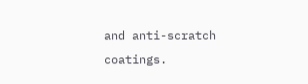and anti-scratch coatings.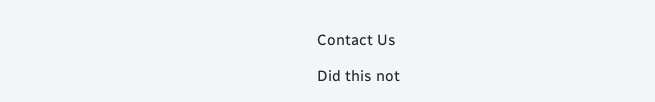Contact Us

Did this not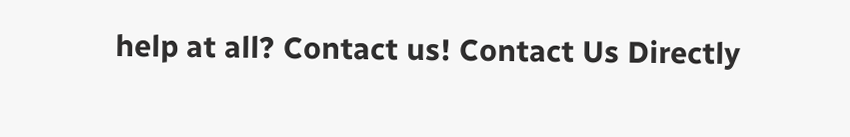help at all? Contact us! Contact Us Directly